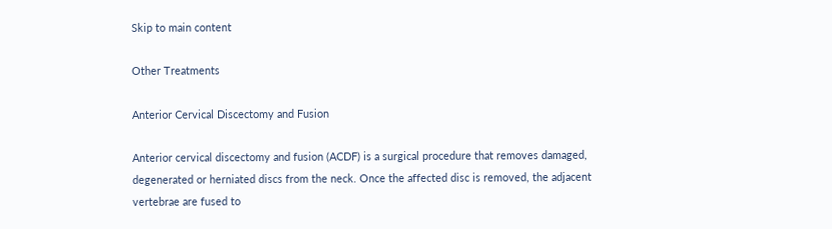Skip to main content

Other Treatments

Anterior Cervical Discectomy and Fusion

Anterior cervical discectomy and fusion (ACDF) is a surgical procedure that removes damaged, degenerated or herniated discs from the neck. Once the affected disc is removed, the adjacent vertebrae are fused to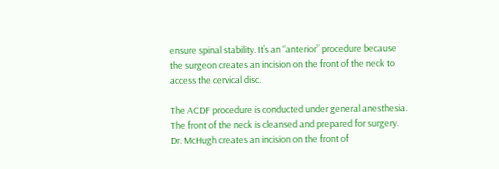ensure spinal stability. It’s an “anterior” procedure because the surgeon creates an incision on the front of the neck to access the cervical disc.

The ACDF procedure is conducted under general anesthesia. The front of the neck is cleansed and prepared for surgery. Dr. McHugh creates an incision on the front of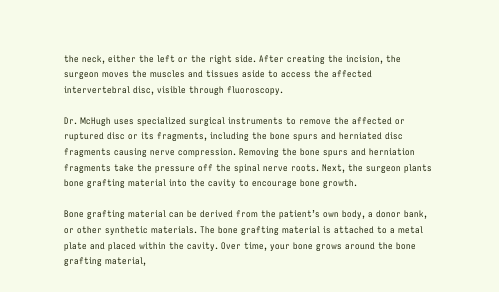the neck, either the left or the right side. After creating the incision, the surgeon moves the muscles and tissues aside to access the affected intervertebral disc, visible through fluoroscopy.

Dr. McHugh uses specialized surgical instruments to remove the affected or ruptured disc or its fragments, including the bone spurs and herniated disc fragments causing nerve compression. Removing the bone spurs and herniation fragments take the pressure off the spinal nerve roots. Next, the surgeon plants bone grafting material into the cavity to encourage bone growth.

Bone grafting material can be derived from the patient’s own body, a donor bank, or other synthetic materials. The bone grafting material is attached to a metal plate and placed within the cavity. Over time, your bone grows around the bone grafting material,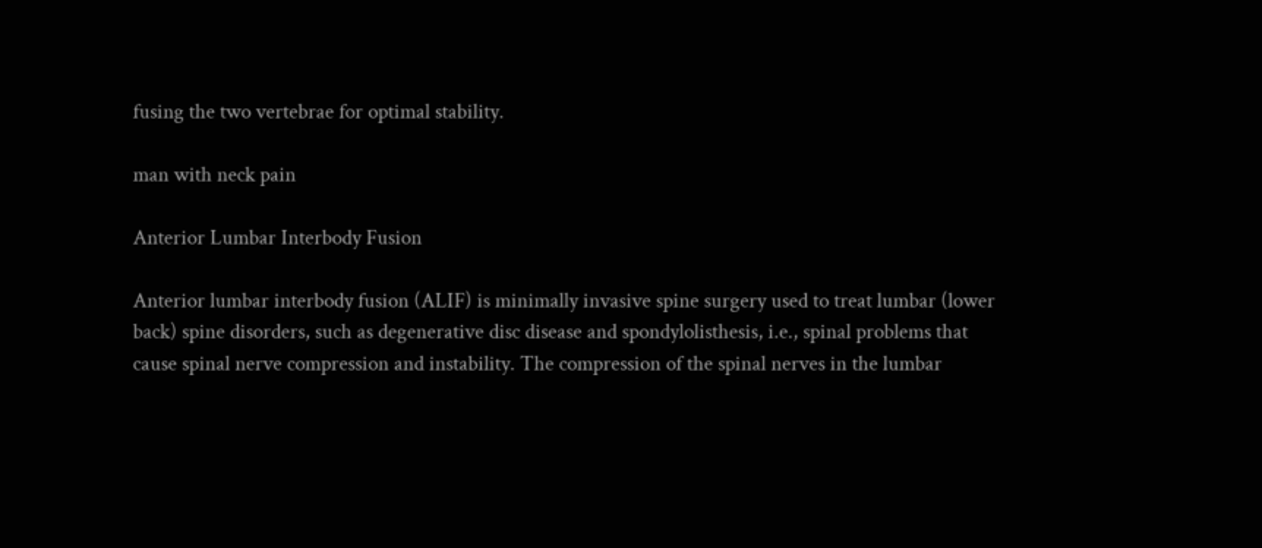fusing the two vertebrae for optimal stability.

man with neck pain

Anterior Lumbar Interbody Fusion

Anterior lumbar interbody fusion (ALIF) is minimally invasive spine surgery used to treat lumbar (lower back) spine disorders, such as degenerative disc disease and spondylolisthesis, i.e., spinal problems that cause spinal nerve compression and instability. The compression of the spinal nerves in the lumbar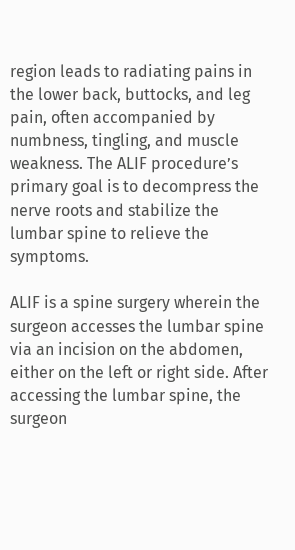region leads to radiating pains in the lower back, buttocks, and leg pain, often accompanied by numbness, tingling, and muscle weakness. The ALIF procedure’s primary goal is to decompress the nerve roots and stabilize the lumbar spine to relieve the symptoms.

ALIF is a spine surgery wherein the surgeon accesses the lumbar spine via an incision on the abdomen, either on the left or right side. After accessing the lumbar spine, the surgeon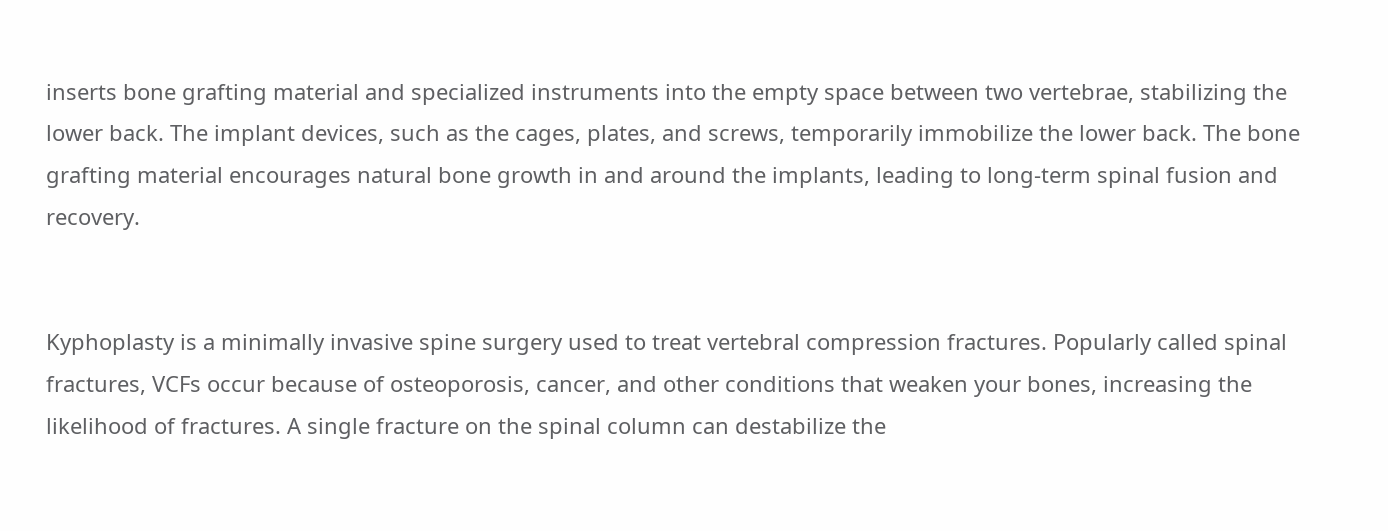inserts bone grafting material and specialized instruments into the empty space between two vertebrae, stabilizing the lower back. The implant devices, such as the cages, plates, and screws, temporarily immobilize the lower back. The bone grafting material encourages natural bone growth in and around the implants, leading to long-term spinal fusion and recovery.


Kyphoplasty is a minimally invasive spine surgery used to treat vertebral compression fractures. Popularly called spinal fractures, VCFs occur because of osteoporosis, cancer, and other conditions that weaken your bones, increasing the likelihood of fractures. A single fracture on the spinal column can destabilize the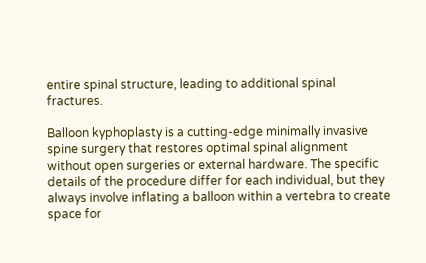entire spinal structure, leading to additional spinal fractures.

Balloon kyphoplasty is a cutting-edge minimally invasive spine surgery that restores optimal spinal alignment without open surgeries or external hardware. The specific details of the procedure differ for each individual, but they always involve inflating a balloon within a vertebra to create space for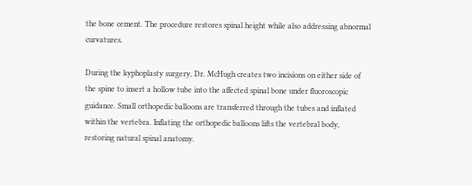the bone cement. The procedure restores spinal height while also addressing abnormal curvatures.

During the kyphoplasty surgery, Dr. McHugh creates two incisions on either side of the spine to insert a hollow tube into the affected spinal bone under fluoroscopic guidance. Small orthopedic balloons are transferred through the tubes and inflated within the vertebra. Inflating the orthopedic balloons lifts the vertebral body, restoring natural spinal anatomy.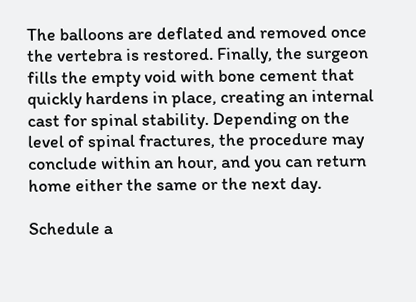The balloons are deflated and removed once the vertebra is restored. Finally, the surgeon fills the empty void with bone cement that quickly hardens in place, creating an internal cast for spinal stability. Depending on the level of spinal fractures, the procedure may conclude within an hour, and you can return home either the same or the next day.

Schedule a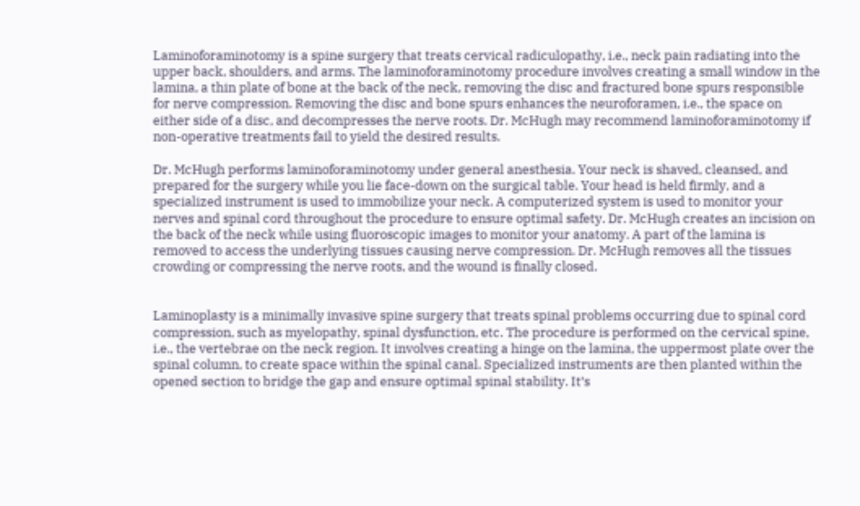Laminoforaminotomy is a spine surgery that treats cervical radiculopathy, i.e., neck pain radiating into the upper back, shoulders, and arms. The laminoforaminotomy procedure involves creating a small window in the lamina, a thin plate of bone at the back of the neck, removing the disc and fractured bone spurs responsible for nerve compression. Removing the disc and bone spurs enhances the neuroforamen, i.e., the space on either side of a disc, and decompresses the nerve roots. Dr. McHugh may recommend laminoforaminotomy if non-operative treatments fail to yield the desired results.

Dr. McHugh performs laminoforaminotomy under general anesthesia. Your neck is shaved, cleansed, and prepared for the surgery while you lie face-down on the surgical table. Your head is held firmly, and a specialized instrument is used to immobilize your neck. A computerized system is used to monitor your nerves and spinal cord throughout the procedure to ensure optimal safety. Dr. McHugh creates an incision on the back of the neck while using fluoroscopic images to monitor your anatomy. A part of the lamina is removed to access the underlying tissues causing nerve compression. Dr. McHugh removes all the tissues crowding or compressing the nerve roots, and the wound is finally closed.


Laminoplasty is a minimally invasive spine surgery that treats spinal problems occurring due to spinal cord compression, such as myelopathy, spinal dysfunction, etc. The procedure is performed on the cervical spine, i.e., the vertebrae on the neck region. It involves creating a hinge on the lamina, the uppermost plate over the spinal column, to create space within the spinal canal. Specialized instruments are then planted within the opened section to bridge the gap and ensure optimal spinal stability. It’s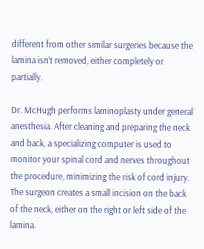different from other similar surgeries because the lamina isn’t removed, either completely or partially.

Dr. McHugh performs laminoplasty under general anesthesia. After cleaning and preparing the neck and back, a specializing computer is used to monitor your spinal cord and nerves throughout the procedure, minimizing the risk of cord injury. The surgeon creates a small incision on the back of the neck, either on the right or left side of the lamina.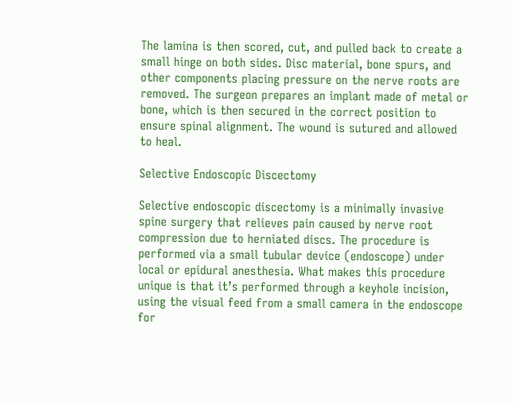The lamina is then scored, cut, and pulled back to create a small hinge on both sides. Disc material, bone spurs, and other components placing pressure on the nerve roots are removed. The surgeon prepares an implant made of metal or bone, which is then secured in the correct position to ensure spinal alignment. The wound is sutured and allowed to heal.

Selective Endoscopic Discectomy

Selective endoscopic discectomy is a minimally invasive spine surgery that relieves pain caused by nerve root compression due to herniated discs. The procedure is performed via a small tubular device (endoscope) under local or epidural anesthesia. What makes this procedure unique is that it’s performed through a keyhole incision, using the visual feed from a small camera in the endoscope for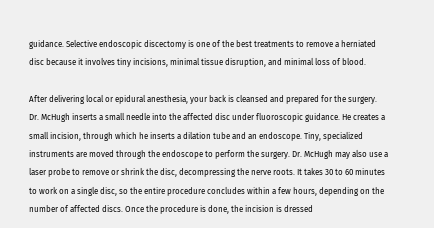guidance. Selective endoscopic discectomy is one of the best treatments to remove a herniated disc because it involves tiny incisions, minimal tissue disruption, and minimal loss of blood.

After delivering local or epidural anesthesia, your back is cleansed and prepared for the surgery. Dr. McHugh inserts a small needle into the affected disc under fluoroscopic guidance. He creates a small incision, through which he inserts a dilation tube and an endoscope. Tiny, specialized instruments are moved through the endoscope to perform the surgery. Dr. McHugh may also use a laser probe to remove or shrink the disc, decompressing the nerve roots. It takes 30 to 60 minutes to work on a single disc, so the entire procedure concludes within a few hours, depending on the number of affected discs. Once the procedure is done, the incision is dressed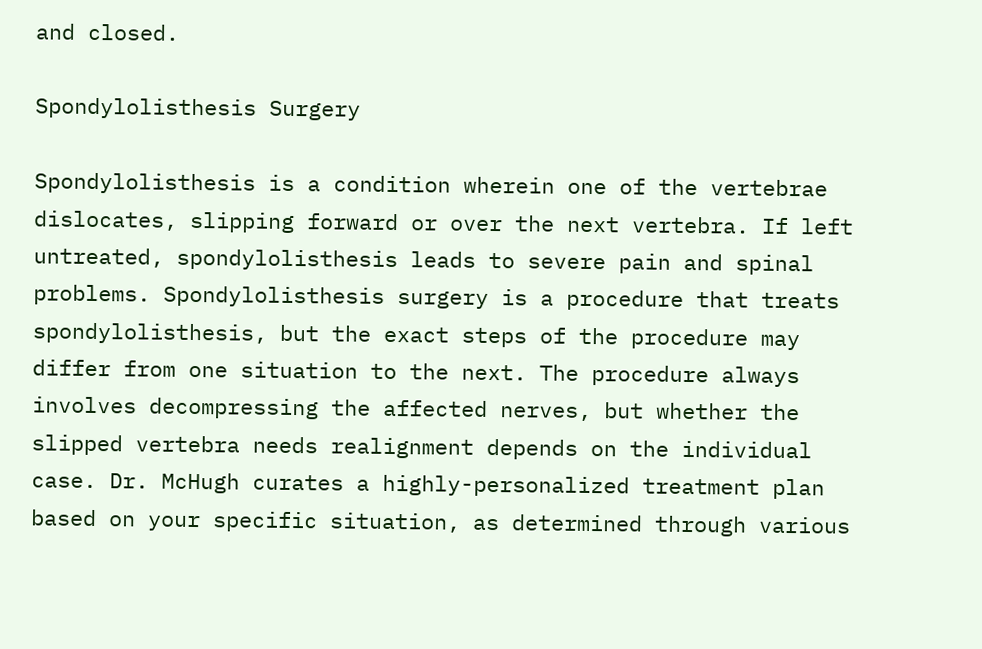and closed.

Spondylolisthesis Surgery

Spondylolisthesis is a condition wherein one of the vertebrae dislocates, slipping forward or over the next vertebra. If left untreated, spondylolisthesis leads to severe pain and spinal problems. Spondylolisthesis surgery is a procedure that treats spondylolisthesis, but the exact steps of the procedure may differ from one situation to the next. The procedure always involves decompressing the affected nerves, but whether the slipped vertebra needs realignment depends on the individual case. Dr. McHugh curates a highly-personalized treatment plan based on your specific situation, as determined through various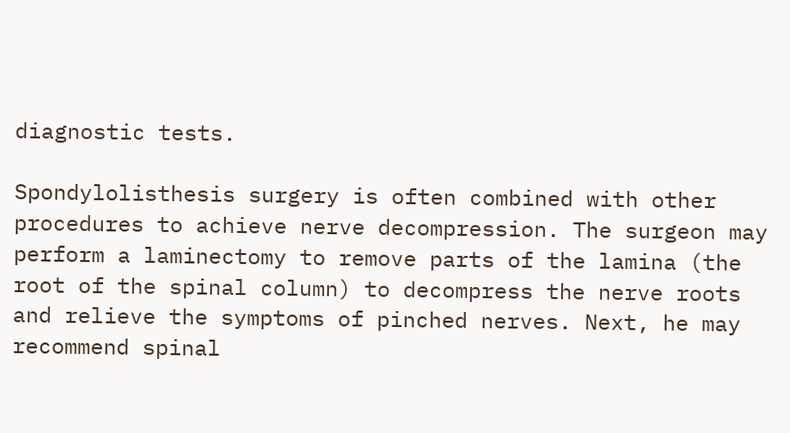diagnostic tests.

Spondylolisthesis surgery is often combined with other procedures to achieve nerve decompression. The surgeon may perform a laminectomy to remove parts of the lamina (the root of the spinal column) to decompress the nerve roots and relieve the symptoms of pinched nerves. Next, he may recommend spinal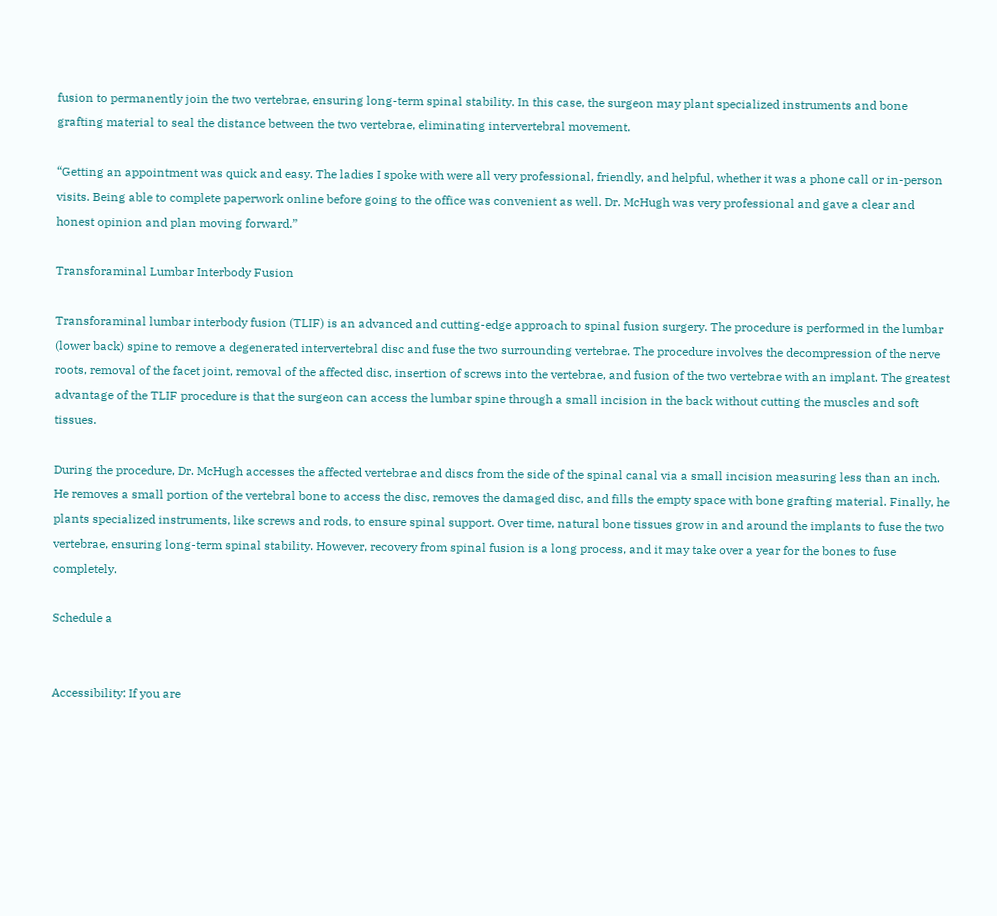fusion to permanently join the two vertebrae, ensuring long-term spinal stability. In this case, the surgeon may plant specialized instruments and bone grafting material to seal the distance between the two vertebrae, eliminating intervertebral movement.

“Getting an appointment was quick and easy. The ladies I spoke with were all very professional, friendly, and helpful, whether it was a phone call or in-person visits. Being able to complete paperwork online before going to the office was convenient as well. Dr. McHugh was very professional and gave a clear and honest opinion and plan moving forward.”

Transforaminal Lumbar Interbody Fusion

Transforaminal lumbar interbody fusion (TLIF) is an advanced and cutting-edge approach to spinal fusion surgery. The procedure is performed in the lumbar (lower back) spine to remove a degenerated intervertebral disc and fuse the two surrounding vertebrae. The procedure involves the decompression of the nerve roots, removal of the facet joint, removal of the affected disc, insertion of screws into the vertebrae, and fusion of the two vertebrae with an implant. The greatest advantage of the TLIF procedure is that the surgeon can access the lumbar spine through a small incision in the back without cutting the muscles and soft tissues.

During the procedure, Dr. McHugh accesses the affected vertebrae and discs from the side of the spinal canal via a small incision measuring less than an inch. He removes a small portion of the vertebral bone to access the disc, removes the damaged disc, and fills the empty space with bone grafting material. Finally, he plants specialized instruments, like screws and rods, to ensure spinal support. Over time, natural bone tissues grow in and around the implants to fuse the two vertebrae, ensuring long-term spinal stability. However, recovery from spinal fusion is a long process, and it may take over a year for the bones to fuse completely.

Schedule a


Accessibility: If you are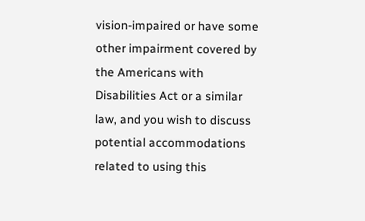vision-impaired or have some other impairment covered by the Americans with Disabilities Act or a similar law, and you wish to discuss potential accommodations related to using this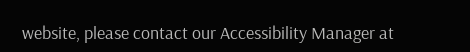website, please contact our Accessibility Manager at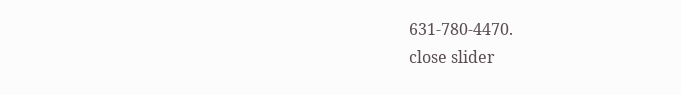631-780-4470.
close slider